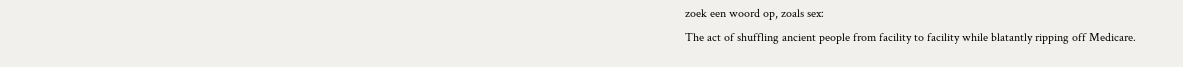zoek een woord op, zoals sex:
The act of shuffling ancient people from facility to facility while blatantly ripping off Medicare.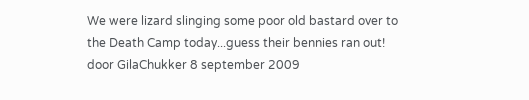We were lizard slinging some poor old bastard over to the Death Camp today...guess their bennies ran out!
door GilaChukker 8 september 2009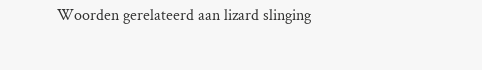Woorden gerelateerd aan lizard slinging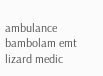ambulance bambolam emt lizard medic